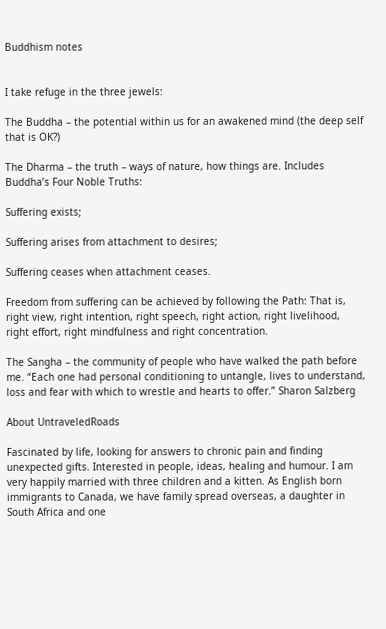Buddhism notes


I take refuge in the three jewels:

The Buddha – the potential within us for an awakened mind (the deep self that is OK?)

The Dharma – the truth – ways of nature, how things are. Includes Buddha’s Four Noble Truths:

Suffering exists;

Suffering arises from attachment to desires;

Suffering ceases when attachment ceases.

Freedom from suffering can be achieved by following the Path: That is, right view, right intention, right speech, right action, right livelihood, right effort, right mindfulness and right concentration.

The Sangha – the community of people who have walked the path before me. “Each one had personal conditioning to untangle, lives to understand, loss and fear with which to wrestle and hearts to offer.” Sharon Salzberg

About UntraveledRoads

Fascinated by life, looking for answers to chronic pain and finding unexpected gifts. Interested in people, ideas, healing and humour. I am very happily married with three children and a kitten. As English born immigrants to Canada, we have family spread overseas, a daughter in South Africa and one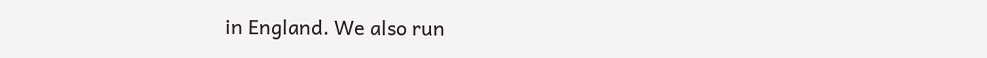in England. We also run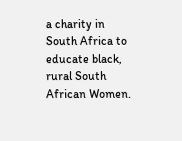a charity in South Africa to educate black, rural South African Women.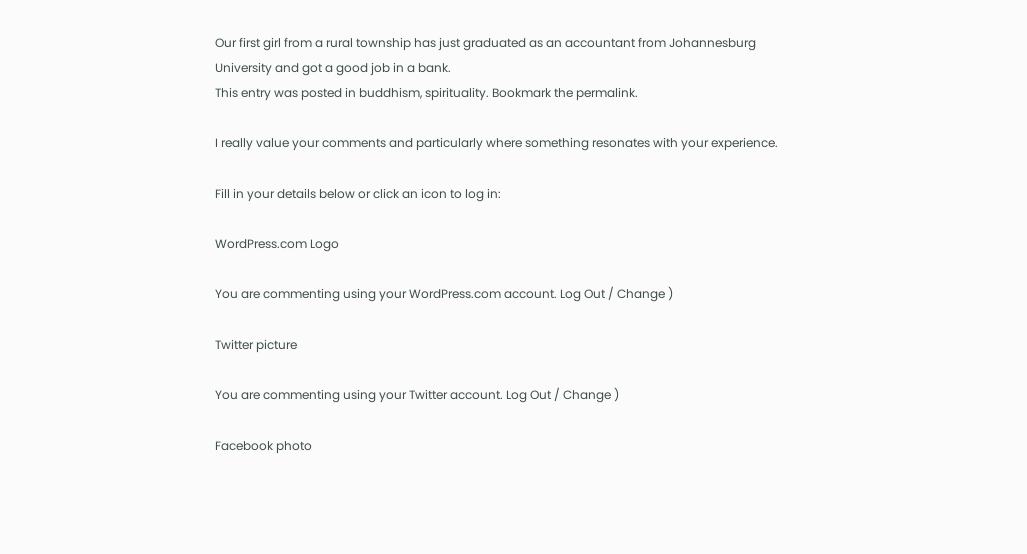Our first girl from a rural township has just graduated as an accountant from Johannesburg University and got a good job in a bank.
This entry was posted in buddhism, spirituality. Bookmark the permalink.

I really value your comments and particularly where something resonates with your experience.

Fill in your details below or click an icon to log in:

WordPress.com Logo

You are commenting using your WordPress.com account. Log Out / Change )

Twitter picture

You are commenting using your Twitter account. Log Out / Change )

Facebook photo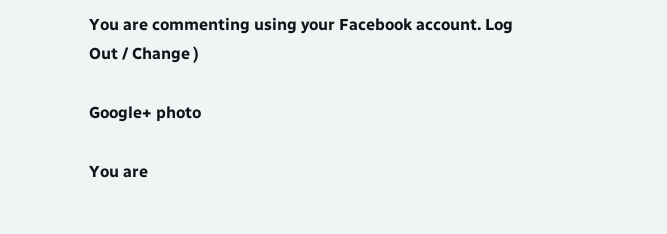You are commenting using your Facebook account. Log Out / Change )

Google+ photo

You are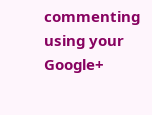commenting using your Google+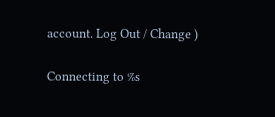account. Log Out / Change )

Connecting to %s